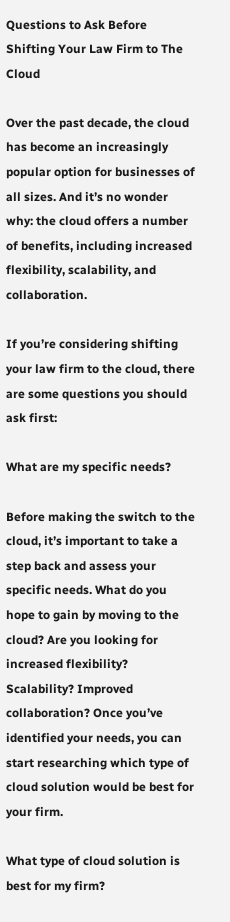Questions to Ask Before Shifting Your Law Firm to The Cloud

Over the past decade, the cloud has become an increasingly popular option for businesses of all sizes. And it’s no wonder why: the cloud offers a number of benefits, including increased flexibility, scalability, and collaboration.

If you’re considering shifting your law firm to the cloud, there are some questions you should ask first:

What are my specific needs?

Before making the switch to the cloud, it’s important to take a step back and assess your specific needs. What do you hope to gain by moving to the cloud? Are you looking for increased flexibility? Scalability? Improved collaboration? Once you’ve identified your needs, you can start researching which type of cloud solution would be best for your firm.

What type of cloud solution is best for my firm?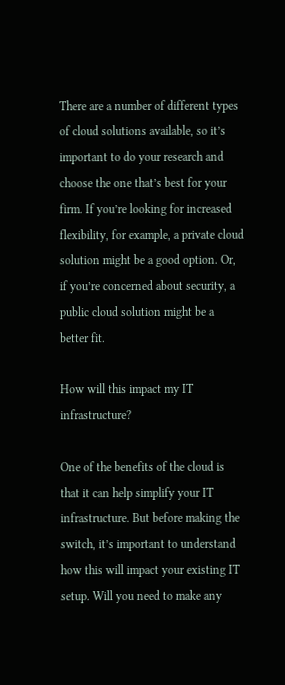There are a number of different types of cloud solutions available, so it’s important to do your research and choose the one that’s best for your firm. If you’re looking for increased flexibility, for example, a private cloud solution might be a good option. Or, if you’re concerned about security, a public cloud solution might be a better fit.

How will this impact my IT infrastructure?

One of the benefits of the cloud is that it can help simplify your IT infrastructure. But before making the switch, it’s important to understand how this will impact your existing IT setup. Will you need to make any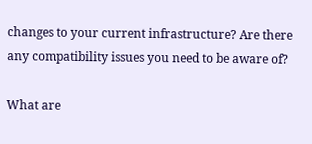changes to your current infrastructure? Are there any compatibility issues you need to be aware of?

What are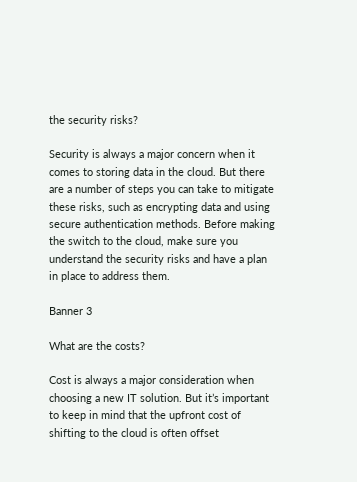the security risks?

Security is always a major concern when it comes to storing data in the cloud. But there are a number of steps you can take to mitigate these risks, such as encrypting data and using secure authentication methods. Before making the switch to the cloud, make sure you understand the security risks and have a plan in place to address them.

Banner 3

What are the costs?

Cost is always a major consideration when choosing a new IT solution. But it’s important to keep in mind that the upfront cost of shifting to the cloud is often offset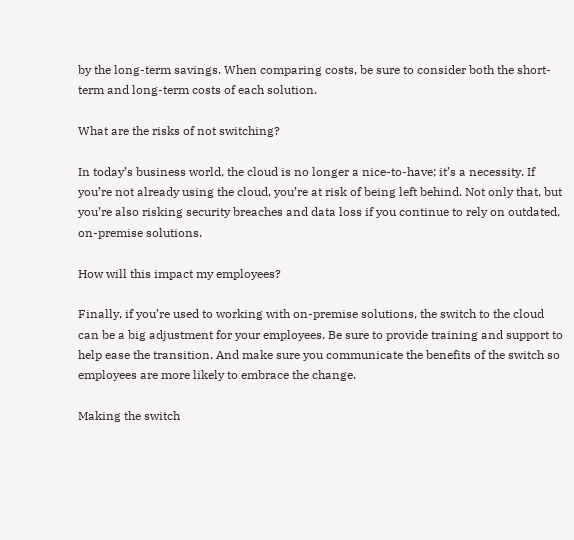by the long-term savings. When comparing costs, be sure to consider both the short-term and long-term costs of each solution.

What are the risks of not switching?

In today’s business world, the cloud is no longer a nice-to-have; it’s a necessity. If you’re not already using the cloud, you’re at risk of being left behind. Not only that, but you’re also risking security breaches and data loss if you continue to rely on outdated, on-premise solutions.

How will this impact my employees?

Finally, if you’re used to working with on-premise solutions, the switch to the cloud can be a big adjustment for your employees. Be sure to provide training and support to help ease the transition. And make sure you communicate the benefits of the switch so employees are more likely to embrace the change.

Making the switch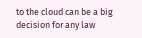to the cloud can be a big decision for any law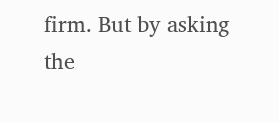firm. But by asking the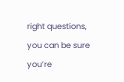right questions, you can be sure you’re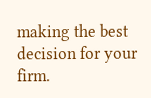making the best decision for your firm.